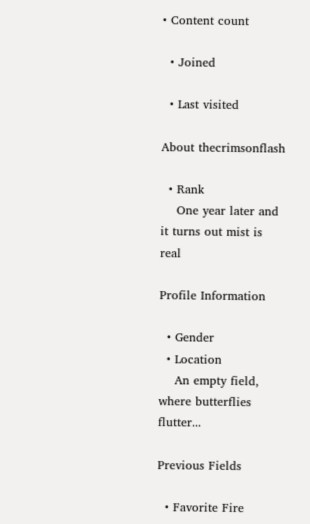• Content count

  • Joined

  • Last visited

About thecrimsonflash

  • Rank
    One year later and it turns out mist is real

Profile Information

  • Gender
  • Location
    An empty field, where butterflies flutter...

Previous Fields

  • Favorite Fire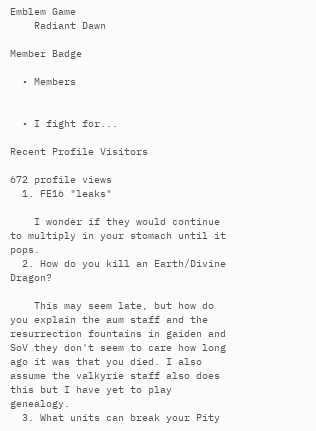Emblem Game
    Radiant Dawn

Member Badge

  • Members


  • I fight for...

Recent Profile Visitors

672 profile views
  1. FE16 "leaks"

    I wonder if they would continue to multiply in your stomach until it pops.
  2. How do you kill an Earth/Divine Dragon?

    This may seem late, but how do you explain the aum staff and the resurrection fountains in gaiden and SoV they don't seem to care how long ago it was that you died. I also assume the valkyrie staff also does this but I have yet to play genealogy.
  3. What units can break your Pity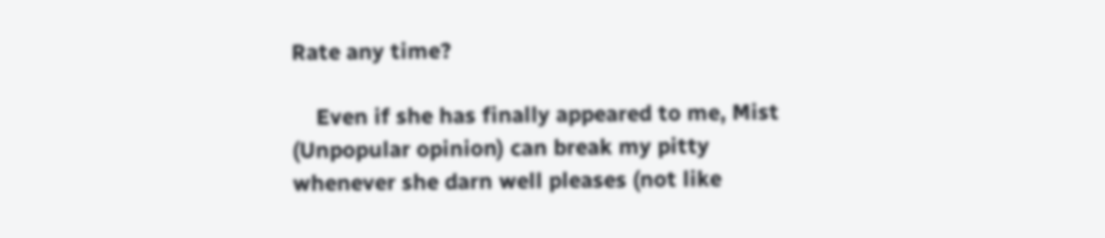Rate any time?

    Even if she has finally appeared to me, Mist (Unpopular opinion) can break my pitty whenever she darn well pleases (not like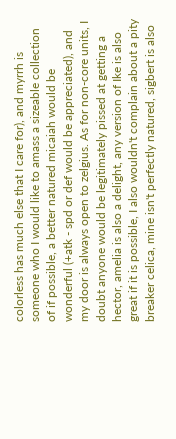colorless has much else that I care for), and myrrh is someone who I would like to amass a sizeable collection of if possible, a better natured micaiah would be wonderful (+atk - spd or def would be appreciated), and my door is always open to zelgius. As for non-core units, I doubt anyone would be legitimately pissed at getting a hector, amelia is also a delight, any version of Ike is also great if it is possible, I also wouldn't complain about a pity breaker celica, mine isn't perfectly natured, sigbert is also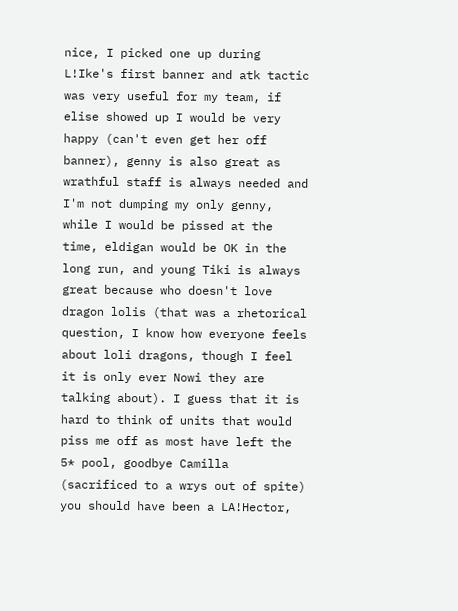nice, I picked one up during L!Ike's first banner and atk tactic was very useful for my team, if elise showed up I would be very happy (can't even get her off banner), genny is also great as wrathful staff is always needed and I'm not dumping my only genny, while I would be pissed at the time, eldigan would be OK in the long run, and young Tiki is always great because who doesn't love dragon lolis (that was a rhetorical question, I know how everyone feels about loli dragons, though I feel it is only ever Nowi they are talking about). I guess that it is hard to think of units that would piss me off as most have left the 5* pool, goodbye Camilla (sacrificed to a wrys out of spite) you should have been a LA!Hector,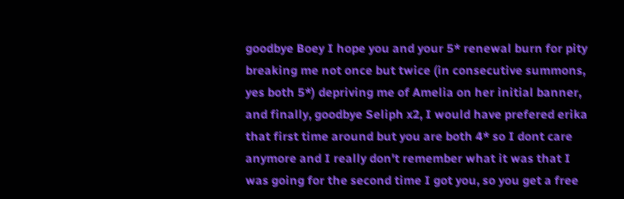goodbye Boey I hope you and your 5* renewal burn for pity breaking me not once but twice (in consecutive summons, yes both 5*) depriving me of Amelia on her initial banner, and finally, goodbye Seliph x2, I would have prefered erika that first time around but you are both 4* so I dont care anymore and I really don't remember what it was that I was going for the second time I got you, so you get a free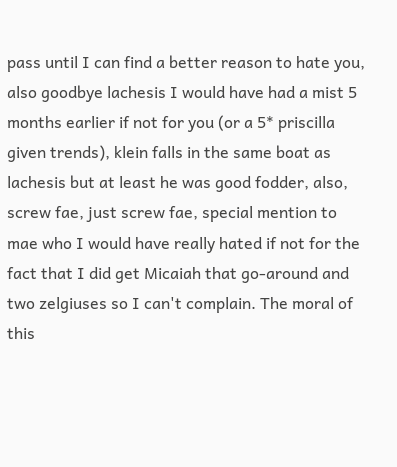pass until I can find a better reason to hate you, also goodbye lachesis I would have had a mist 5 months earlier if not for you (or a 5* priscilla given trends), klein falls in the same boat as lachesis but at least he was good fodder, also, screw fae, just screw fae, special mention to mae who I would have really hated if not for the fact that I did get Micaiah that go-around and two zelgiuses so I can't complain. The moral of this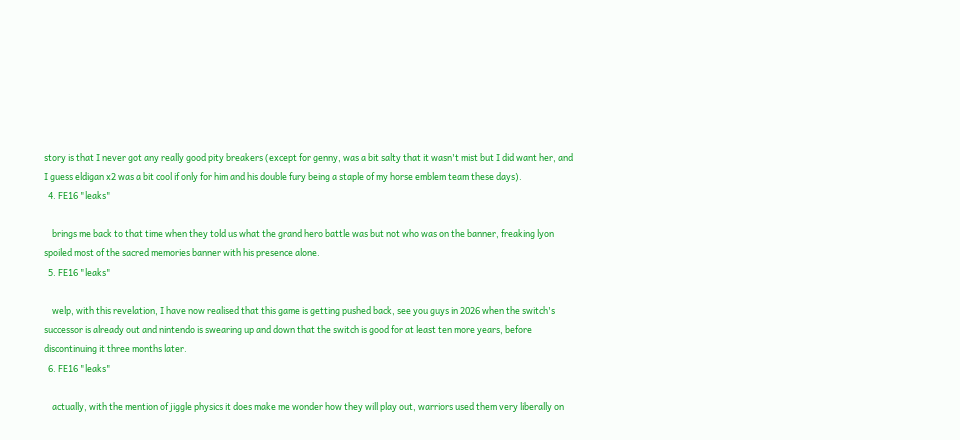story is that I never got any really good pity breakers (except for genny, was a bit salty that it wasn't mist but I did want her, and I guess eldigan x2 was a bit cool if only for him and his double fury being a staple of my horse emblem team these days).
  4. FE16 "leaks"

    brings me back to that time when they told us what the grand hero battle was but not who was on the banner, freaking lyon spoiled most of the sacred memories banner with his presence alone.
  5. FE16 "leaks"

    welp, with this revelation, I have now realised that this game is getting pushed back, see you guys in 2026 when the switch's successor is already out and nintendo is swearing up and down that the switch is good for at least ten more years, before discontinuing it three months later.
  6. FE16 "leaks"

    actually, with the mention of jiggle physics it does make me wonder how they will play out, warriors used them very liberally on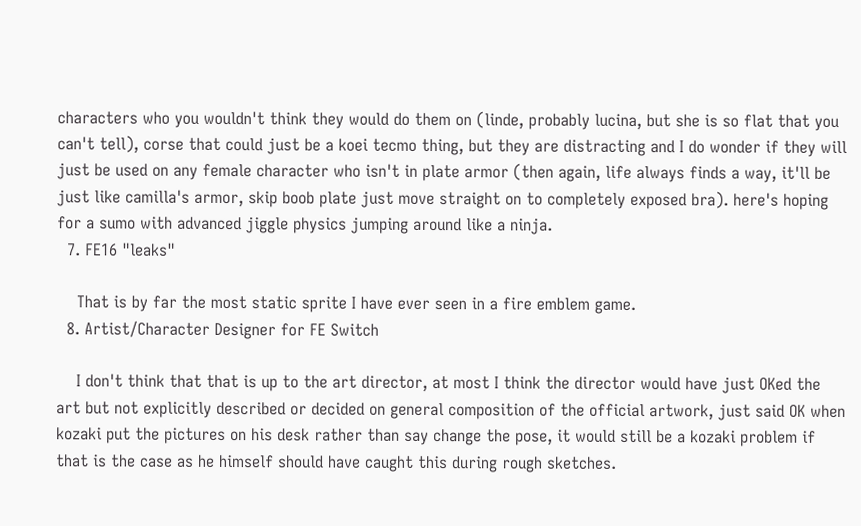characters who you wouldn't think they would do them on (linde, probably lucina, but she is so flat that you can't tell), corse that could just be a koei tecmo thing, but they are distracting and I do wonder if they will just be used on any female character who isn't in plate armor (then again, life always finds a way, it'll be just like camilla's armor, skip boob plate just move straight on to completely exposed bra). here's hoping for a sumo with advanced jiggle physics jumping around like a ninja.
  7. FE16 "leaks"

    That is by far the most static sprite I have ever seen in a fire emblem game.
  8. Artist/Character Designer for FE Switch

    I don't think that that is up to the art director, at most I think the director would have just OKed the art but not explicitly described or decided on general composition of the official artwork, just said OK when kozaki put the pictures on his desk rather than say change the pose, it would still be a kozaki problem if that is the case as he himself should have caught this during rough sketches.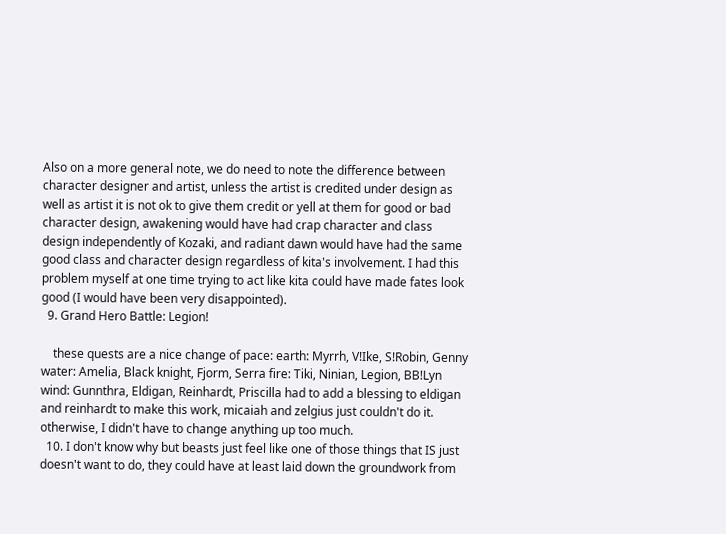Also on a more general note, we do need to note the difference between character designer and artist, unless the artist is credited under design as well as artist it is not ok to give them credit or yell at them for good or bad character design, awakening would have had crap character and class design independently of Kozaki, and radiant dawn would have had the same good class and character design regardless of kita's involvement. I had this problem myself at one time trying to act like kita could have made fates look good (I would have been very disappointed).
  9. Grand Hero Battle: Legion!

    these quests are a nice change of pace: earth: Myrrh, V!Ike, S!Robin, Genny water: Amelia, Black knight, Fjorm, Serra fire: Tiki, Ninian, Legion, BB!Lyn wind: Gunnthra, Eldigan, Reinhardt, Priscilla had to add a blessing to eldigan and reinhardt to make this work, micaiah and zelgius just couldn't do it. otherwise, I didn't have to change anything up too much.
  10. I don't know why but beasts just feel like one of those things that IS just doesn't want to do, they could have at least laid down the groundwork from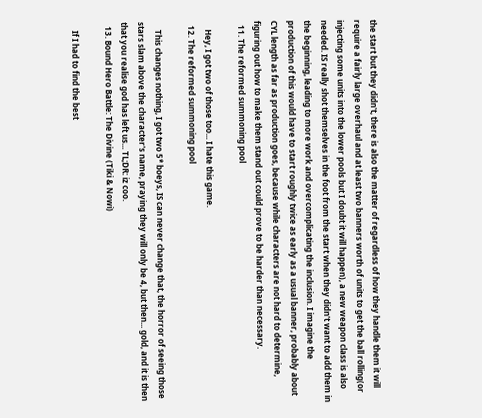the start but they didn't, there is also the matter of regardless of how they handle them it will require a fairly large overhaul and at least two banners worth of units to get the ball rolling(or injecting some units into the lower pools but I doubt it will happen), a new weapon class is also needed. IS really shot themselves in the foot from the start when they didn't want to add them in the beginning, leading to more work and overcomplicating the inclusion. I imagine the production of this would have to start roughly twice as early as a usual banner, probably about CYL length as far as production goes, because while characters are not hard to determine, figuring out how to make them stand out could prove to be harder than necessary.
  11. The reformed summoning pool

    Hey, I got two of those too... I hate this game.
  12. The reformed summoning pool

    This changes nothing, I got two 5* boeys, IS can never change that, the horror of seeing those stars slam above the character's name, praying they will only be 4, but then... gold, and it is then that you realise god has left us... TL;DR: iz coo.
  13. Bound Hero Battle: The Divine (Tiki & Nowi)

    If I had to find the best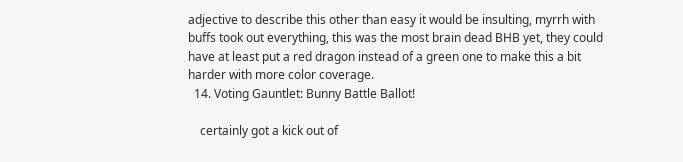adjective to describe this other than easy it would be insulting, myrrh with buffs took out everything, this was the most brain dead BHB yet, they could have at least put a red dragon instead of a green one to make this a bit harder with more color coverage.
  14. Voting Gauntlet: Bunny Battle Ballot!

    certainly got a kick out of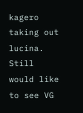kagero taking out lucina. Still would like to see VG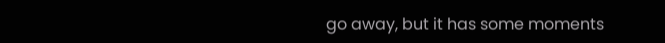go away, but it has some moments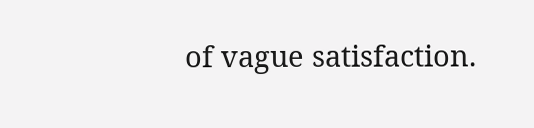of vague satisfaction.